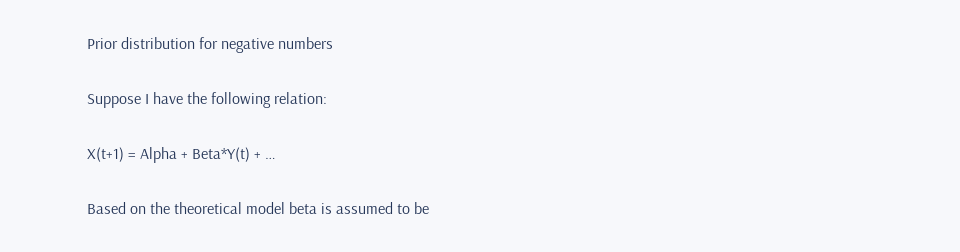Prior distribution for negative numbers

Suppose I have the following relation:

X(t+1) = Alpha + Beta*Y(t) + …

Based on the theoretical model beta is assumed to be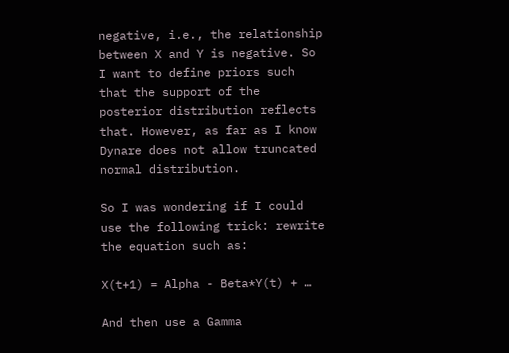negative, i.e., the relationship between X and Y is negative. So I want to define priors such that the support of the posterior distribution reflects that. However, as far as I know Dynare does not allow truncated normal distribution.

So I was wondering if I could use the following trick: rewrite the equation such as:

X(t+1) = Alpha - Beta*Y(t) + …

And then use a Gamma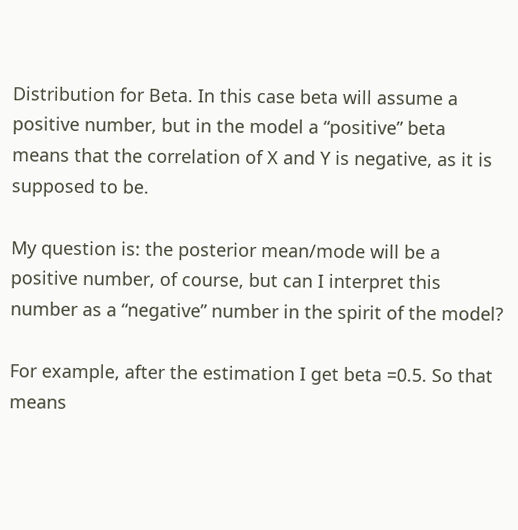Distribution for Beta. In this case beta will assume a positive number, but in the model a “positive” beta means that the correlation of X and Y is negative, as it is supposed to be.

My question is: the posterior mean/mode will be a positive number, of course, but can I interpret this number as a “negative” number in the spirit of the model?

For example, after the estimation I get beta =0.5. So that means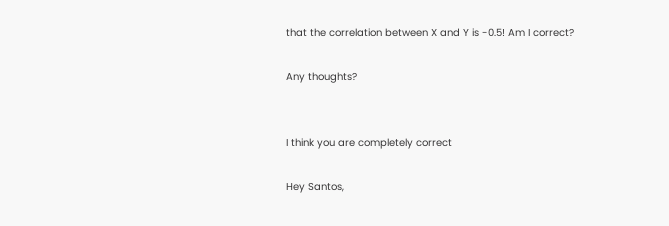that the correlation between X and Y is -0.5! Am I correct?

Any thoughts?


I think you are completely correct

Hey Santos,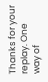Thanks for your replay. One way of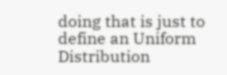doing that is just to define an Uniform Distribution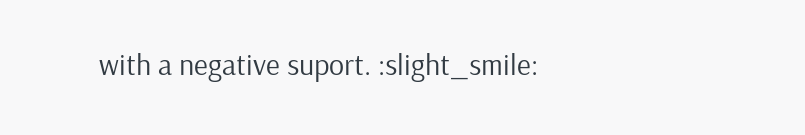with a negative suport. :slight_smile: